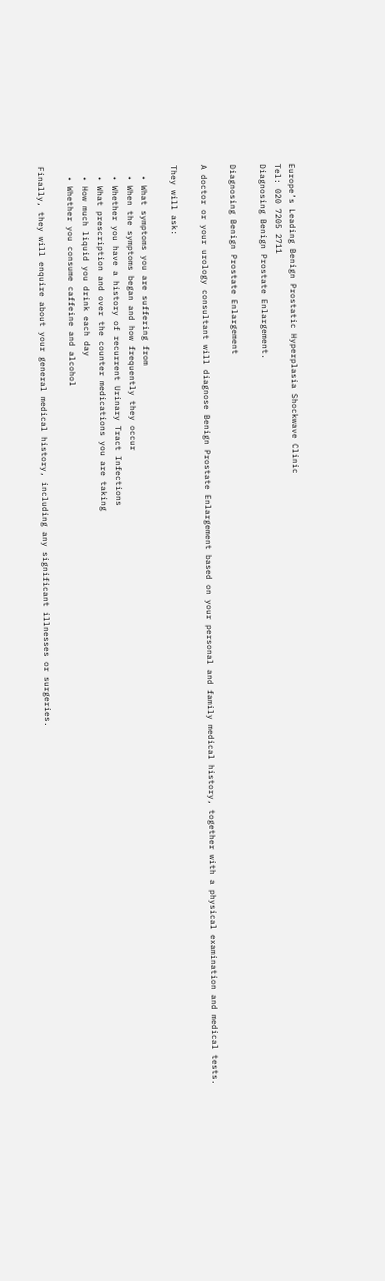Europe’s Leading Benign Prostatic Hyperplasia Shockwave Clinic
Tel: 020 7205 2711
Diagnosing Benign Prostate Enlargement.

Diagnosing Benign Prostate Enlargement

A doctor or your urology consultant will diagnose Benign Prostate Enlargement based on your personal and family medical history, together with a physical examination and medical tests.

They will ask:

  • What symptoms you are suffering from
  • When the symptoms began and how frequently they occur
  • Whether you have a history of recurrent Urinary Tract Infections
  • What prescription and over the counter medications you are taking
  • How much liquid you drink each day
  • Whether you consume caffeine and alcohol

Finally, they will enquire about your general medical history, including any significant illnesses or surgeries.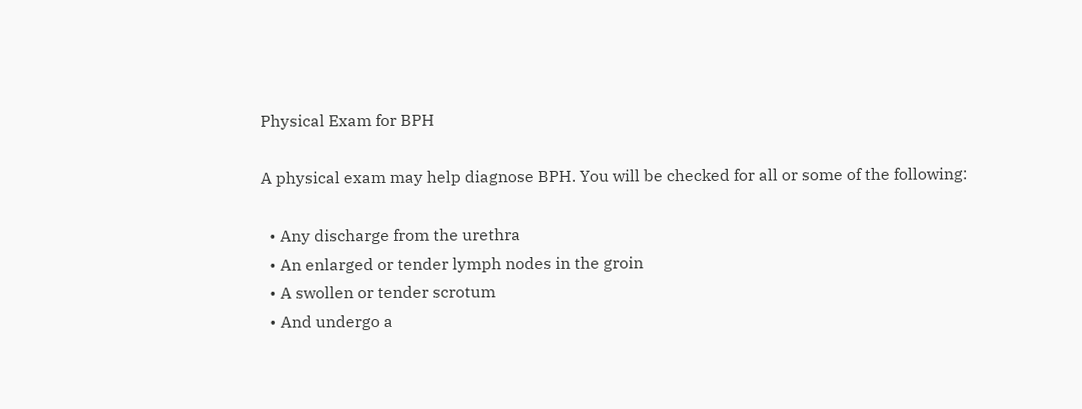Physical Exam for BPH

A physical exam may help diagnose BPH. You will be checked for all or some of the following:

  • Any discharge from the urethra
  • An enlarged or tender lymph nodes in the groin
  • A swollen or tender scrotum
  • And undergo a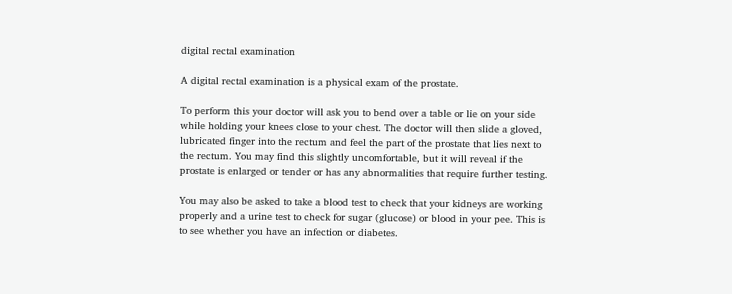digital rectal examination

A digital rectal examination is a physical exam of the prostate.

To perform this your doctor will ask you to bend over a table or lie on your side while holding your knees close to your chest. The doctor will then slide a gloved, lubricated finger into the rectum and feel the part of the prostate that lies next to the rectum. You may find this slightly uncomfortable, but it will reveal if the prostate is enlarged or tender or has any abnormalities that require further testing.

You may also be asked to take a blood test to check that your kidneys are working properly and a urine test to check for sugar (glucose) or blood in your pee. This is to see whether you have an infection or diabetes.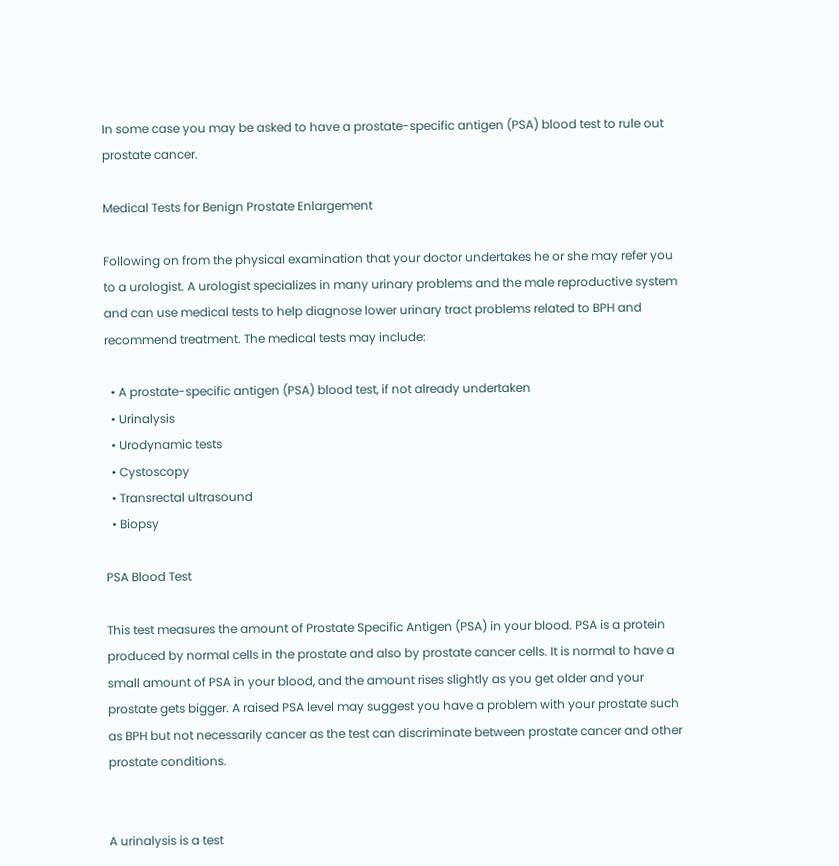In some case you may be asked to have a prostate-specific antigen (PSA) blood test to rule out prostate cancer.

Medical Tests for Benign Prostate Enlargement

Following on from the physical examination that your doctor undertakes he or she may refer you to a urologist. A urologist specializes in many urinary problems and the male reproductive system and can use medical tests to help diagnose lower urinary tract problems related to BPH and recommend treatment. The medical tests may include:

  • A prostate-specific antigen (PSA) blood test, if not already undertaken
  • Urinalysis
  • Urodynamic tests
  • Cystoscopy
  • Transrectal ultrasound
  • Biopsy

PSA Blood Test

This test measures the amount of Prostate Specific Antigen (PSA) in your blood. PSA is a protein produced by normal cells in the prostate and also by prostate cancer cells. It is normal to have a small amount of PSA in your blood, and the amount rises slightly as you get older and your prostate gets bigger. A raised PSA level may suggest you have a problem with your prostate such as BPH but not necessarily cancer as the test can discriminate between prostate cancer and other prostate conditions.


A urinalysis is a test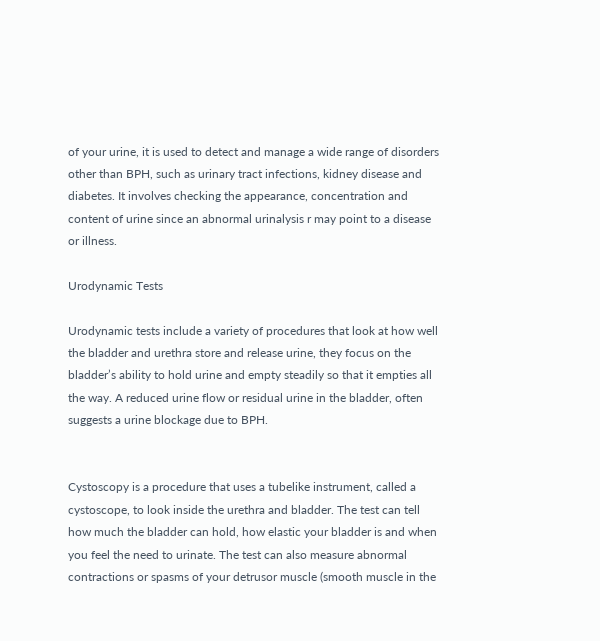of your urine, it is used to detect and manage a wide range of disorders other than BPH, such as urinary tract infections, kidney disease and diabetes. It involves checking the appearance, concentration and content of urine since an abnormal urinalysis r may point to a disease or illness.

Urodynamic Tests

Urodynamic tests include a variety of procedures that look at how well the bladder and urethra store and release urine, they focus on the bladder’s ability to hold urine and empty steadily so that it empties all the way. A reduced urine flow or residual urine in the bladder, often suggests a urine blockage due to BPH.


Cystoscopy is a procedure that uses a tubelike instrument, called a cystoscope, to look inside the urethra and bladder. The test can tell how much the bladder can hold, how elastic your bladder is and when you feel the need to urinate. The test can also measure abnormal contractions or spasms of your detrusor muscle (smooth muscle in the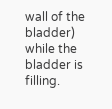wall of the bladder) while the bladder is filling.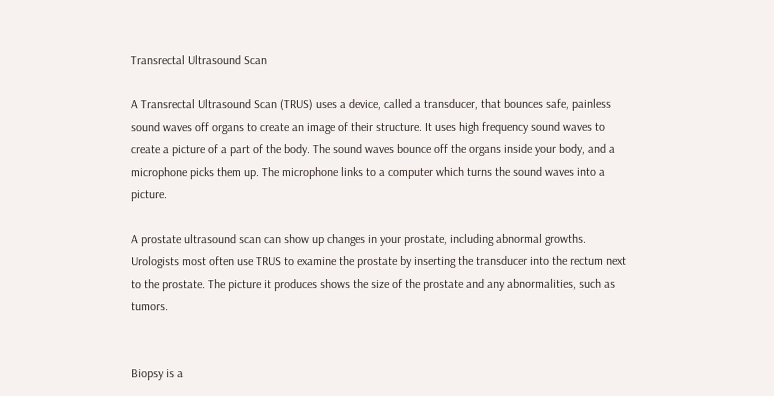Transrectal Ultrasound Scan

A Transrectal Ultrasound Scan (TRUS) uses a device, called a transducer, that bounces safe, painless sound waves off organs to create an image of their structure. It uses high frequency sound waves to create a picture of a part of the body. The sound waves bounce off the organs inside your body, and a microphone picks them up. The microphone links to a computer which turns the sound waves into a picture.

A prostate ultrasound scan can show up changes in your prostate, including abnormal growths. Urologists most often use TRUS to examine the prostate by inserting the transducer into the rectum next to the prostate. The picture it produces shows the size of the prostate and any abnormalities, such as tumors.


Biopsy is a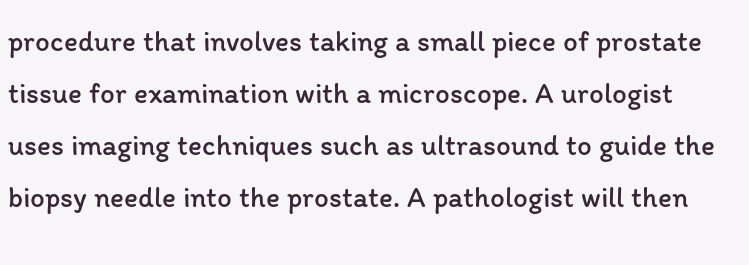procedure that involves taking a small piece of prostate tissue for examination with a microscope. A urologist uses imaging techniques such as ultrasound to guide the biopsy needle into the prostate. A pathologist will then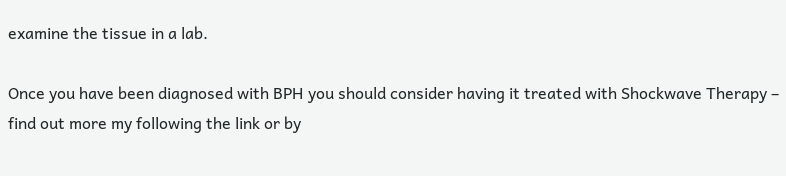examine the tissue in a lab.

Once you have been diagnosed with BPH you should consider having it treated with Shockwave Therapy – find out more my following the link or by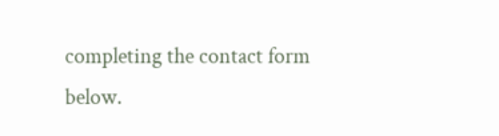completing the contact form below.